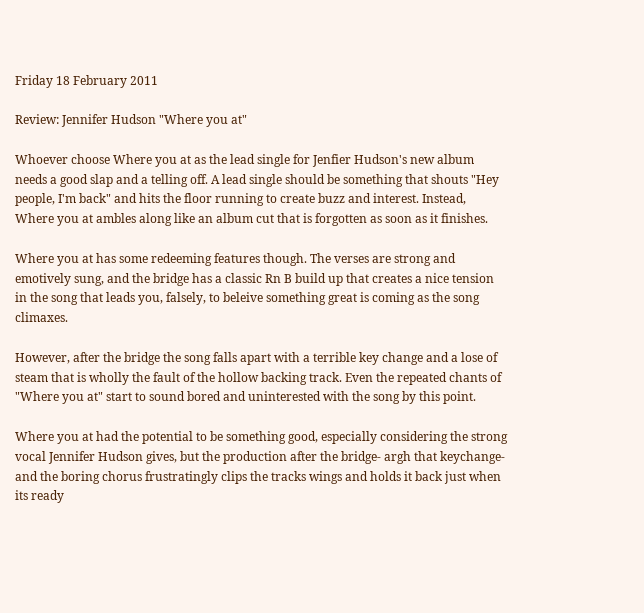Friday 18 February 2011

Review: Jennifer Hudson "Where you at"

Whoever choose Where you at as the lead single for Jenfier Hudson's new album needs a good slap and a telling off. A lead single should be something that shouts "Hey people, I'm back" and hits the floor running to create buzz and interest. Instead, Where you at ambles along like an album cut that is forgotten as soon as it finishes.

Where you at has some redeeming features though. The verses are strong and emotively sung, and the bridge has a classic Rn B build up that creates a nice tension in the song that leads you, falsely, to beleive something great is coming as the song climaxes.

However, after the bridge the song falls apart with a terrible key change and a lose of steam that is wholly the fault of the hollow backing track. Even the repeated chants of "Where you at" start to sound bored and uninterested with the song by this point.

Where you at had the potential to be something good, especially considering the strong vocal Jennifer Hudson gives, but the production after the bridge- argh that keychange- and the boring chorus frustratingly clips the tracks wings and holds it back just when its ready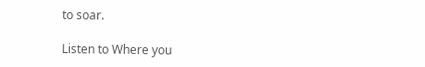to soar.

Listen to Where you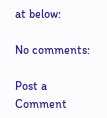at below:

No comments:

Post a Comment